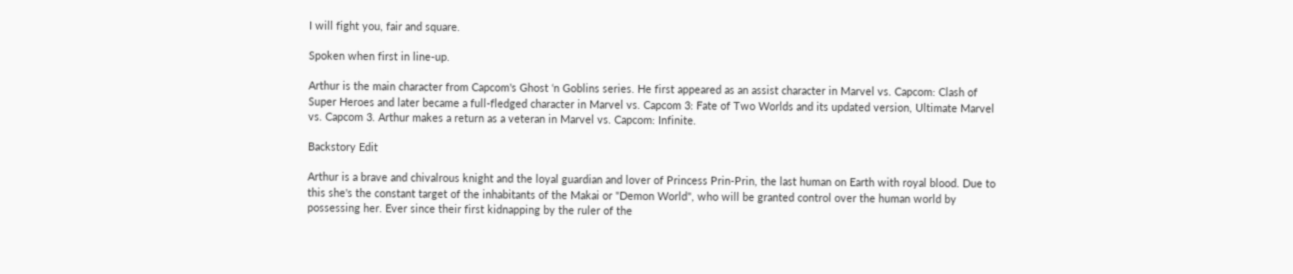I will fight you, fair and square.

Spoken when first in line-up.

Arthur is the main character from Capcom's Ghost ‘n Goblins series. He first appeared as an assist character in Marvel vs. Capcom: Clash of Super Heroes and later became a full-fledged character in Marvel vs. Capcom 3: Fate of Two Worlds and its updated version, Ultimate Marvel vs. Capcom 3. Arthur makes a return as a veteran in Marvel vs. Capcom: Infinite.

Backstory Edit

Arthur is a brave and chivalrous knight and the loyal guardian and lover of Princess Prin-Prin, the last human on Earth with royal blood. Due to this she's the constant target of the inhabitants of the Makai or "Demon World", who will be granted control over the human world by possessing her. Ever since their first kidnapping by the ruler of the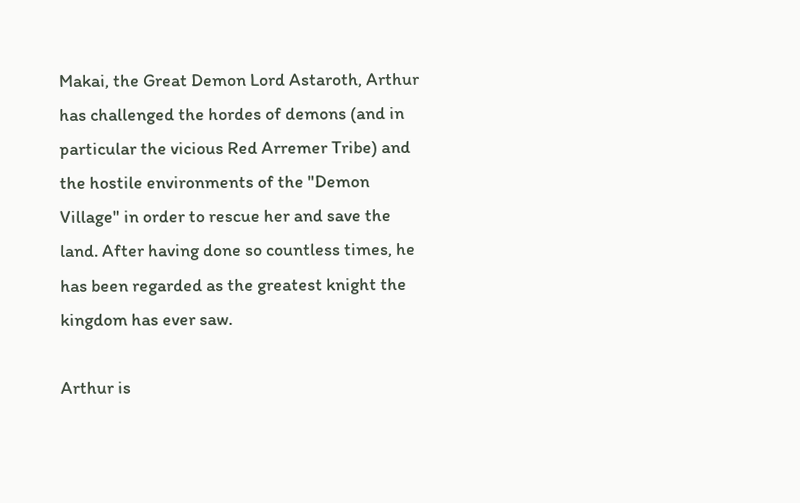Makai, the Great Demon Lord Astaroth, Arthur has challenged the hordes of demons (and in particular the vicious Red Arremer Tribe) and the hostile environments of the "Demon Village" in order to rescue her and save the land. After having done so countless times, he has been regarded as the greatest knight the kingdom has ever saw.

Arthur is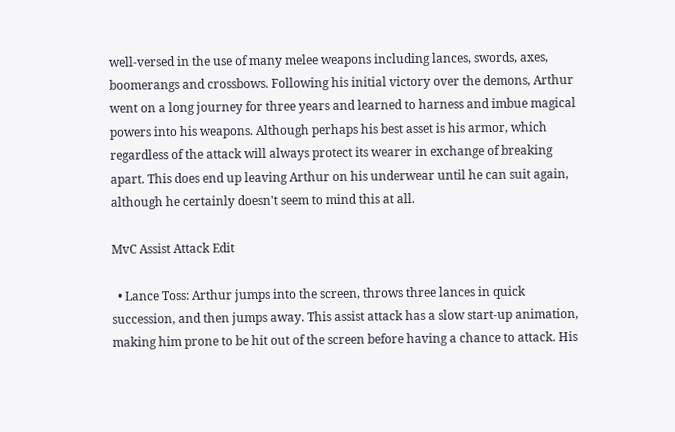well-versed in the use of many melee weapons including lances, swords, axes, boomerangs and crossbows. Following his initial victory over the demons, Arthur went on a long journey for three years and learned to harness and imbue magical powers into his weapons. Although perhaps his best asset is his armor, which regardless of the attack will always protect its wearer in exchange of breaking apart. This does end up leaving Arthur on his underwear until he can suit again, although he certainly doesn't seem to mind this at all.

MvC Assist Attack Edit

  • Lance Toss: Arthur jumps into the screen, throws three lances in quick succession, and then jumps away. This assist attack has a slow start-up animation, making him prone to be hit out of the screen before having a chance to attack. His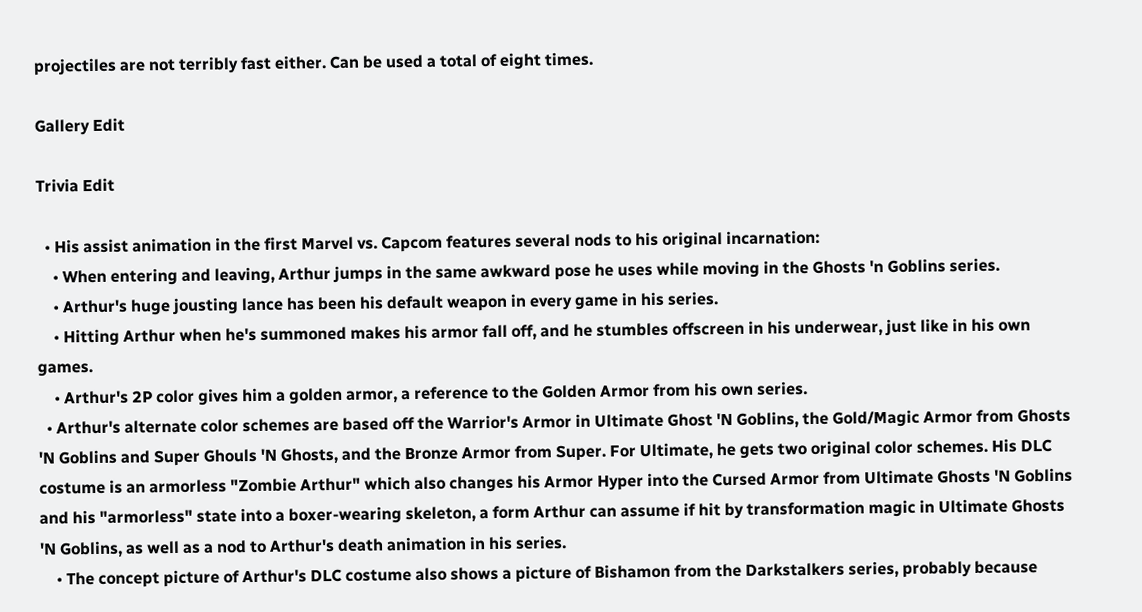projectiles are not terribly fast either. Can be used a total of eight times.

Gallery Edit

Trivia Edit

  • His assist animation in the first Marvel vs. Capcom features several nods to his original incarnation:
    • When entering and leaving, Arthur jumps in the same awkward pose he uses while moving in the Ghosts 'n Goblins series.
    • Arthur's huge jousting lance has been his default weapon in every game in his series.
    • Hitting Arthur when he's summoned makes his armor fall off, and he stumbles offscreen in his underwear, just like in his own games.
    • Arthur's 2P color gives him a golden armor, a reference to the Golden Armor from his own series.
  • Arthur's alternate color schemes are based off the Warrior's Armor in Ultimate Ghost 'N Goblins, the Gold/Magic Armor from Ghosts 'N Goblins and Super Ghouls 'N Ghosts, and the Bronze Armor from Super. For Ultimate, he gets two original color schemes. His DLC costume is an armorless "Zombie Arthur" which also changes his Armor Hyper into the Cursed Armor from Ultimate Ghosts 'N Goblins and his "armorless" state into a boxer-wearing skeleton, a form Arthur can assume if hit by transformation magic in Ultimate Ghosts 'N Goblins, as well as a nod to Arthur's death animation in his series.
    • The concept picture of Arthur's DLC costume also shows a picture of Bishamon from the Darkstalkers series, probably because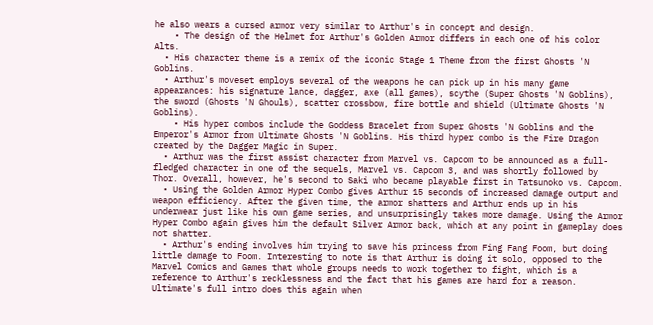he also wears a cursed armor very similar to Arthur's in concept and design.
    • The design of the Helmet for Arthur's Golden Armor differs in each one of his color Alts.
  • His character theme is a remix of the iconic Stage 1 Theme from the first Ghosts 'N Goblins.
  • Arthur's moveset employs several of the weapons he can pick up in his many game appearances: his signature lance, dagger, axe (all games), scythe (Super Ghosts 'N Goblins), the sword (Ghosts 'N Ghouls), scatter crossbow, fire bottle and shield (Ultimate Ghosts 'N Goblins).
    • His hyper combos include the Goddess Bracelet from Super Ghosts 'N Goblins and the Emperor's Armor from Ultimate Ghosts 'N Goblins. His third hyper combo is the Fire Dragon created by the Dagger Magic in Super.
  • Arthur was the first assist character from Marvel vs. Capcom to be announced as a full-fledged character in one of the sequels, Marvel vs. Capcom 3, and was shortly followed by Thor. Overall, however, he's second to Saki who became playable first in Tatsunoko vs. Capcom.
  • Using the Golden Armor Hyper Combo gives Arthur 15 seconds of increased damage output and weapon efficiency. After the given time, the armor shatters and Arthur ends up in his underwear just like his own game series, and unsurprisingly takes more damage. Using the Armor Hyper Combo again gives him the default Silver Armor back, which at any point in gameplay does not shatter.
  • Arthur's ending involves him trying to save his princess from Fing Fang Foom, but doing little damage to Foom. Interesting to note is that Arthur is doing it solo, opposed to the Marvel Comics and Games that whole groups needs to work together to fight, which is a reference to Arthur's recklessness and the fact that his games are hard for a reason. Ultimate's full intro does this again when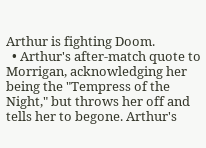Arthur is fighting Doom.
  • Arthur's after-match quote to Morrigan, acknowledging her being the "Tempress of the Night," but throws her off and tells her to begone. Arthur's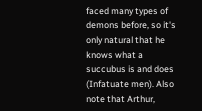faced many types of demons before, so it's only natural that he knows what a succubus is and does (Infatuate men). Also note that Arthur,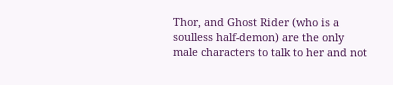Thor, and Ghost Rider (who is a soulless half-demon) are the only male characters to talk to her and not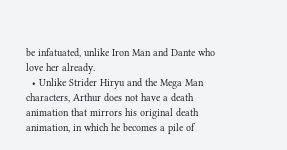be infatuated, unlike Iron Man and Dante who love her already.
  • Unlike Strider Hiryu and the Mega Man characters, Arthur does not have a death animation that mirrors his original death animation, in which he becomes a pile of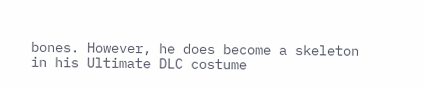bones. However, he does become a skeleton in his Ultimate DLC costume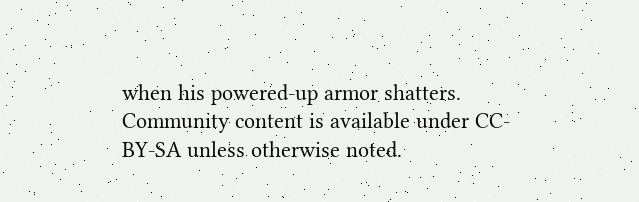when his powered-up armor shatters.
Community content is available under CC-BY-SA unless otherwise noted.